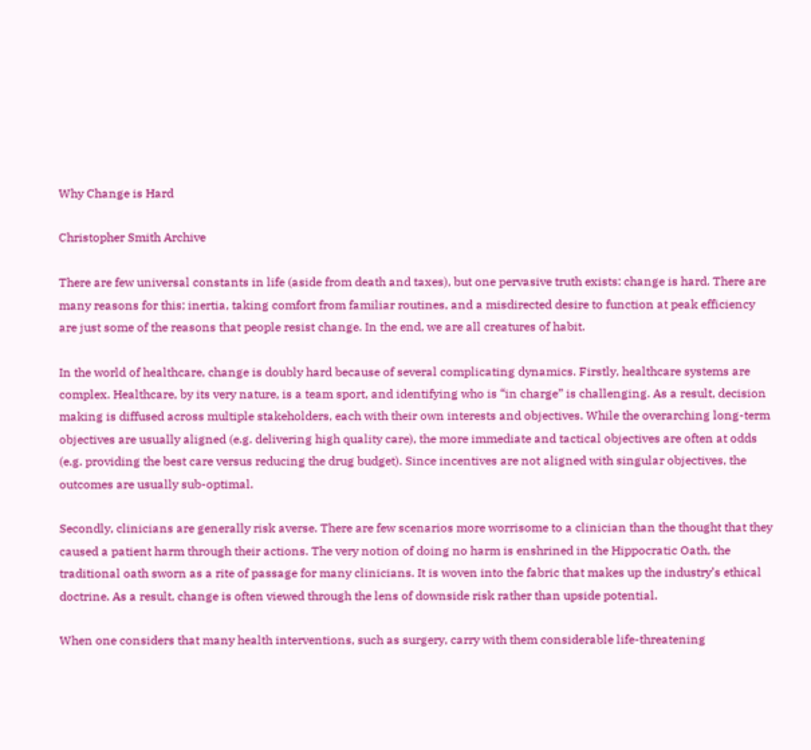Why Change is Hard

Christopher Smith Archive

There are few universal constants in life (aside from death and taxes), but one pervasive truth exists: change is hard. There are many reasons for this; inertia, taking comfort from familiar routines, and a misdirected desire to function at peak efficiency are just some of the reasons that people resist change. In the end, we are all creatures of habit.

In the world of healthcare, change is doubly hard because of several complicating dynamics. Firstly, healthcare systems are complex. Healthcare, by its very nature, is a team sport, and identifying who is “in charge” is challenging. As a result, decision making is diffused across multiple stakeholders, each with their own interests and objectives. While the overarching long-term objectives are usually aligned (e.g. delivering high quality care), the more immediate and tactical objectives are often at odds (e.g. providing the best care versus reducing the drug budget). Since incentives are not aligned with singular objectives, the outcomes are usually sub-optimal.

Secondly, clinicians are generally risk averse. There are few scenarios more worrisome to a clinician than the thought that they caused a patient harm through their actions. The very notion of doing no harm is enshrined in the Hippocratic Oath, the traditional oath sworn as a rite of passage for many clinicians. It is woven into the fabric that makes up the industry’s ethical doctrine. As a result, change is often viewed through the lens of downside risk rather than upside potential.

When one considers that many health interventions, such as surgery, carry with them considerable life-threatening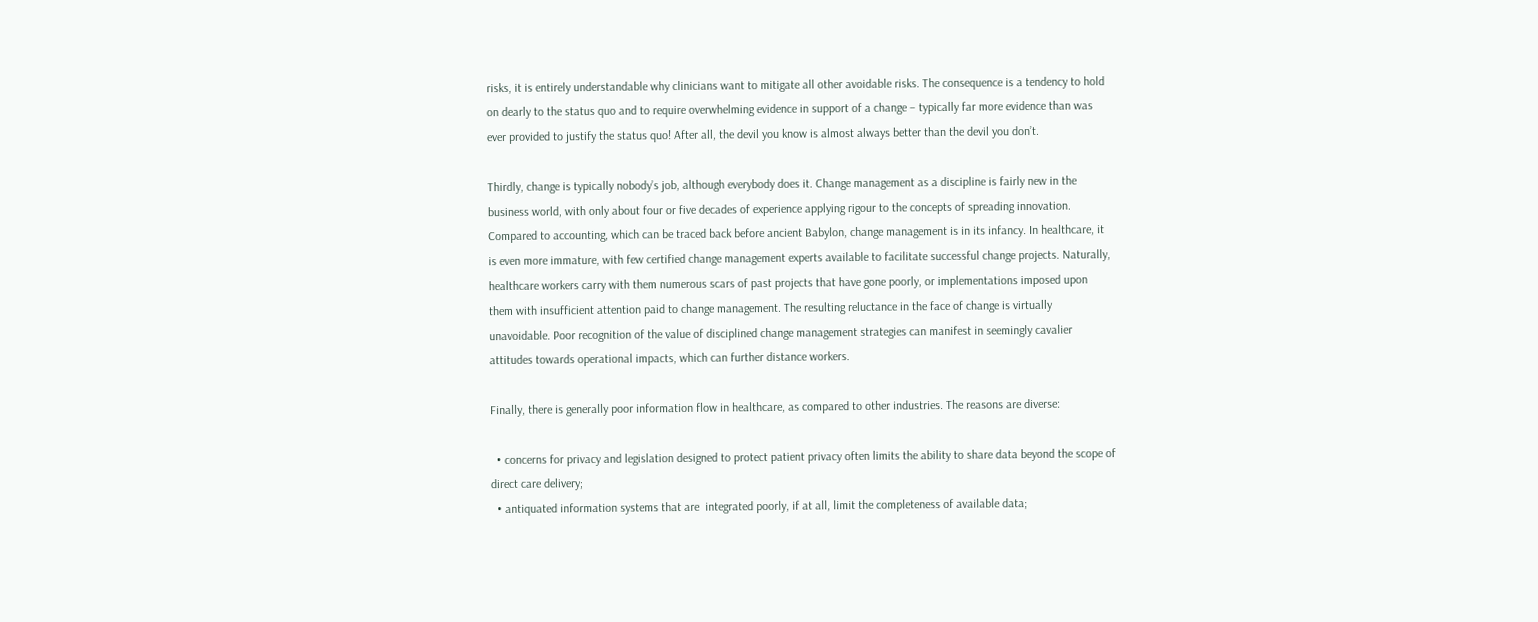risks, it is entirely understandable why clinicians want to mitigate all other avoidable risks. The consequence is a tendency to hold on dearly to the status quo and to require overwhelming evidence in support of a change – typically far more evidence than was ever provided to justify the status quo! After all, the devil you know is almost always better than the devil you don’t.

Thirdly, change is typically nobody’s job, although everybody does it. Change management as a discipline is fairly new in the business world, with only about four or five decades of experience applying rigour to the concepts of spreading innovation. Compared to accounting, which can be traced back before ancient Babylon, change management is in its infancy. In healthcare, it is even more immature, with few certified change management experts available to facilitate successful change projects. Naturally, healthcare workers carry with them numerous scars of past projects that have gone poorly, or implementations imposed upon them with insufficient attention paid to change management. The resulting reluctance in the face of change is virtually unavoidable. Poor recognition of the value of disciplined change management strategies can manifest in seemingly cavalier attitudes towards operational impacts, which can further distance workers.

Finally, there is generally poor information flow in healthcare, as compared to other industries. The reasons are diverse:

  • concerns for privacy and legislation designed to protect patient privacy often limits the ability to share data beyond the scope of direct care delivery;
  • antiquated information systems that are  integrated poorly, if at all, limit the completeness of available data;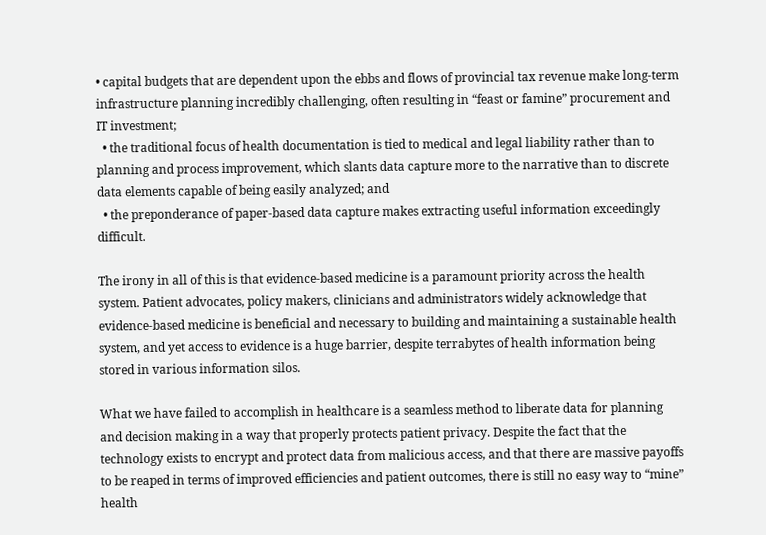• capital budgets that are dependent upon the ebbs and flows of provincial tax revenue make long-term infrastructure planning incredibly challenging, often resulting in “feast or famine” procurement and IT investment;
  • the traditional focus of health documentation is tied to medical and legal liability rather than to planning and process improvement, which slants data capture more to the narrative than to discrete data elements capable of being easily analyzed; and
  • the preponderance of paper-based data capture makes extracting useful information exceedingly difficult.

The irony in all of this is that evidence-based medicine is a paramount priority across the health system. Patient advocates, policy makers, clinicians and administrators widely acknowledge that evidence-based medicine is beneficial and necessary to building and maintaining a sustainable health system, and yet access to evidence is a huge barrier, despite terrabytes of health information being stored in various information silos.

What we have failed to accomplish in healthcare is a seamless method to liberate data for planning and decision making in a way that properly protects patient privacy. Despite the fact that the technology exists to encrypt and protect data from malicious access, and that there are massive payoffs to be reaped in terms of improved efficiencies and patient outcomes, there is still no easy way to “mine” health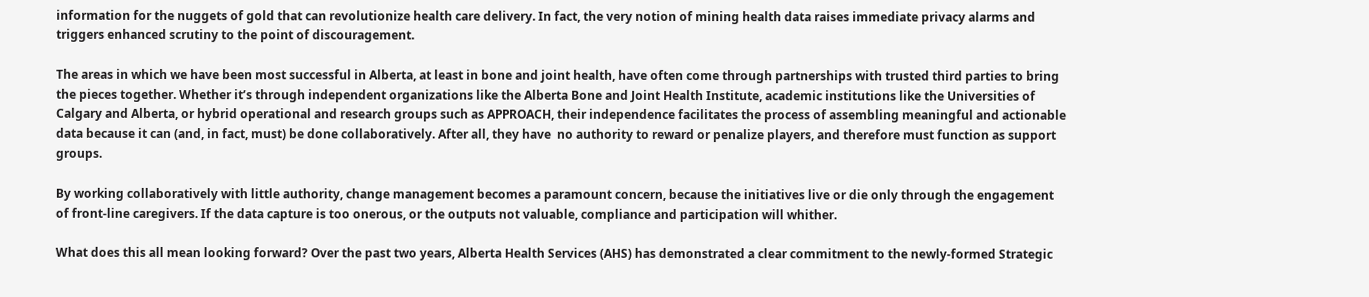information for the nuggets of gold that can revolutionize health care delivery. In fact, the very notion of mining health data raises immediate privacy alarms and triggers enhanced scrutiny to the point of discouragement.

The areas in which we have been most successful in Alberta, at least in bone and joint health, have often come through partnerships with trusted third parties to bring the pieces together. Whether it’s through independent organizations like the Alberta Bone and Joint Health Institute, academic institutions like the Universities of Calgary and Alberta, or hybrid operational and research groups such as APPROACH, their independence facilitates the process of assembling meaningful and actionable data because it can (and, in fact, must) be done collaboratively. After all, they have  no authority to reward or penalize players, and therefore must function as support groups.

By working collaboratively with little authority, change management becomes a paramount concern, because the initiatives live or die only through the engagement of front-line caregivers. If the data capture is too onerous, or the outputs not valuable, compliance and participation will whither.

What does this all mean looking forward? Over the past two years, Alberta Health Services (AHS) has demonstrated a clear commitment to the newly-formed Strategic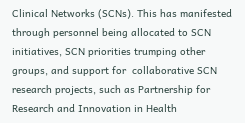Clinical Networks (SCNs). This has manifested through personnel being allocated to SCN initiatives, SCN priorities trumping other groups, and support for  collaborative SCN research projects, such as Partnership for Research and Innovation in Health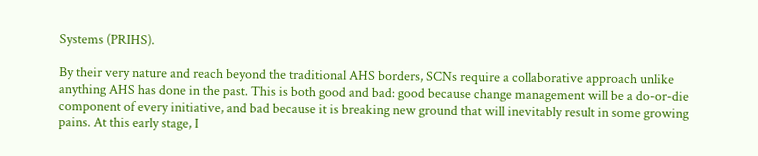Systems (PRIHS).

By their very nature and reach beyond the traditional AHS borders, SCNs require a collaborative approach unlike anything AHS has done in the past. This is both good and bad: good because change management will be a do-or-die component of every initiative, and bad because it is breaking new ground that will inevitably result in some growing pains. At this early stage, I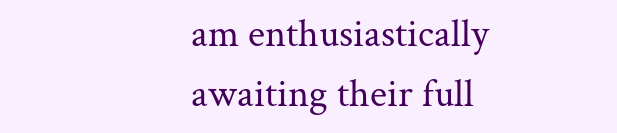am enthusiastically awaiting their full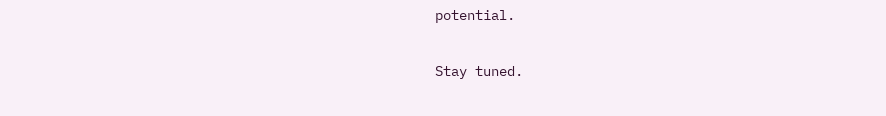potential.

Stay tuned.